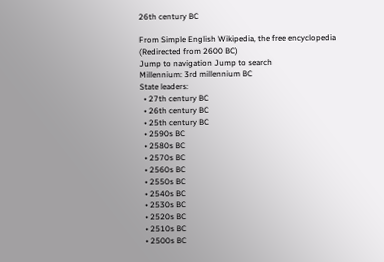26th century BC

From Simple English Wikipedia, the free encyclopedia
(Redirected from 2600 BC)
Jump to navigation Jump to search
Millennium: 3rd millennium BC
State leaders:
  • 27th century BC
  • 26th century BC
  • 25th century BC
  • 2590s BC
  • 2580s BC
  • 2570s BC
  • 2560s BC
  • 2550s BC
  • 2540s BC
  • 2530s BC
  • 2520s BC
  • 2510s BC
  • 2500s BC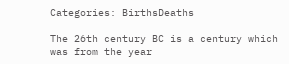Categories: BirthsDeaths

The 26th century BC is a century which was from the year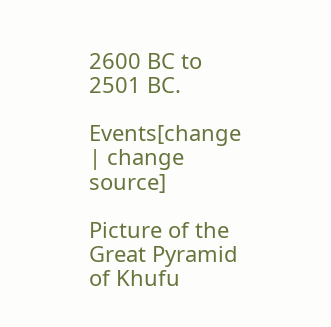2600 BC to 2501 BC.

Events[change | change source]

Picture of the Great Pyramid of Khufu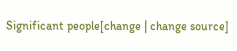Significant people[change | change source]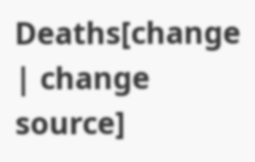Deaths[change | change source]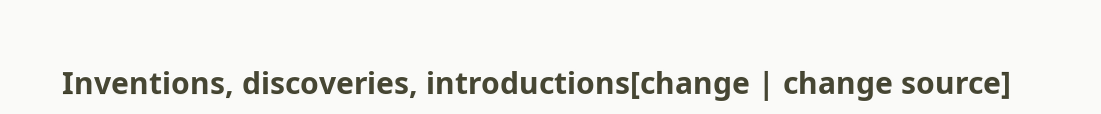Inventions, discoveries, introductions[change | change source]